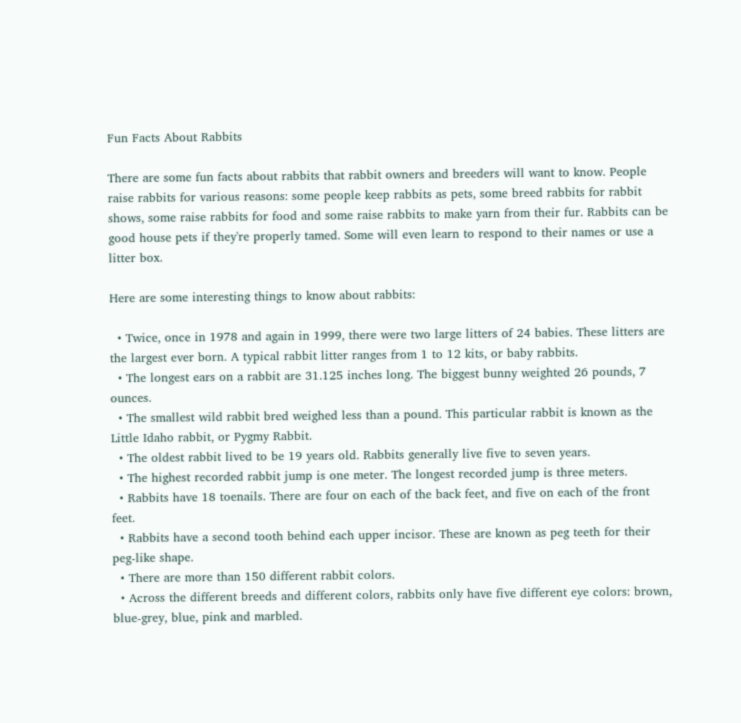Fun Facts About Rabbits

There are some fun facts about rabbits that rabbit owners and breeders will want to know. People raise rabbits for various reasons: some people keep rabbits as pets, some breed rabbits for rabbit shows, some raise rabbits for food and some raise rabbits to make yarn from their fur. Rabbits can be good house pets if they're properly tamed. Some will even learn to respond to their names or use a litter box.

Here are some interesting things to know about rabbits:

  • Twice, once in 1978 and again in 1999, there were two large litters of 24 babies. These litters are the largest ever born. A typical rabbit litter ranges from 1 to 12 kits, or baby rabbits.
  • The longest ears on a rabbit are 31.125 inches long. The biggest bunny weighted 26 pounds, 7 ounces.
  • The smallest wild rabbit bred weighed less than a pound. This particular rabbit is known as the Little Idaho rabbit, or Pygmy Rabbit.
  • The oldest rabbit lived to be 19 years old. Rabbits generally live five to seven years.
  • The highest recorded rabbit jump is one meter. The longest recorded jump is three meters.
  • Rabbits have 18 toenails. There are four on each of the back feet, and five on each of the front feet.
  • Rabbits have a second tooth behind each upper incisor. These are known as peg teeth for their peg-like shape.
  • There are more than 150 different rabbit colors.
  • Across the different breeds and different colors, rabbits only have five different eye colors: brown, blue-grey, blue, pink and marbled.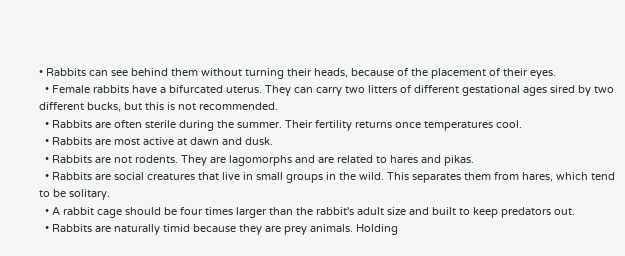• Rabbits can see behind them without turning their heads, because of the placement of their eyes.
  • Female rabbits have a bifurcated uterus. They can carry two litters of different gestational ages sired by two different bucks, but this is not recommended.
  • Rabbits are often sterile during the summer. Their fertility returns once temperatures cool.
  • Rabbits are most active at dawn and dusk.
  • Rabbits are not rodents. They are lagomorphs and are related to hares and pikas.
  • Rabbits are social creatures that live in small groups in the wild. This separates them from hares, which tend to be solitary.
  • A rabbit cage should be four times larger than the rabbit's adult size and built to keep predators out.
  • Rabbits are naturally timid because they are prey animals. Holding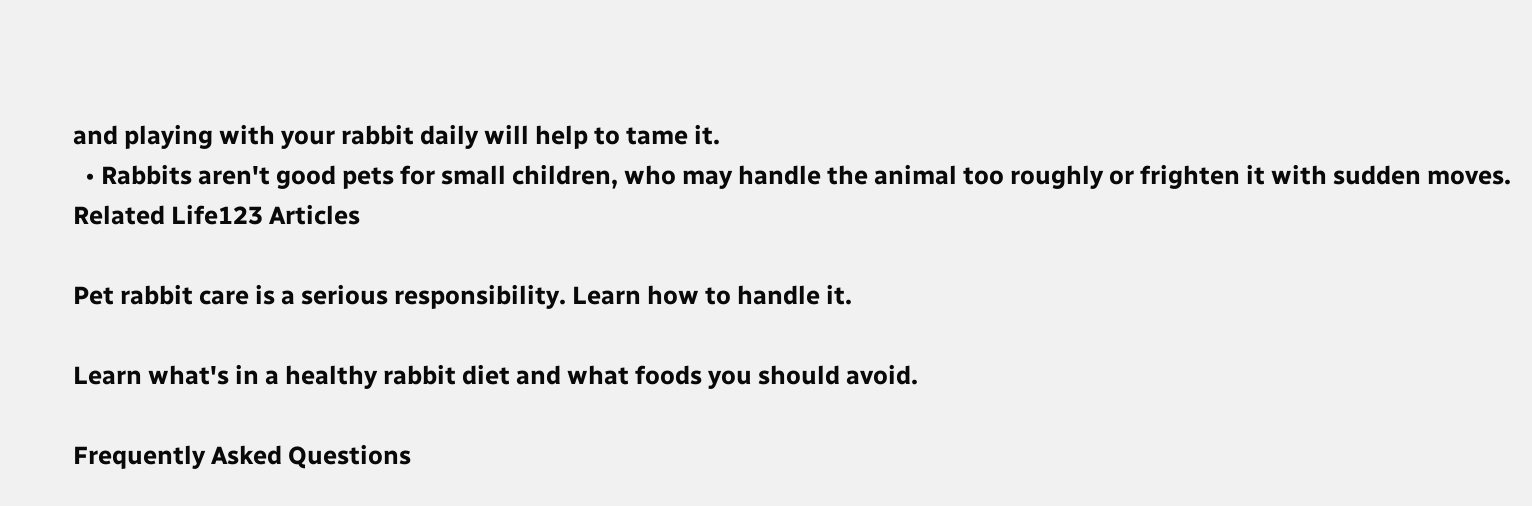and playing with your rabbit daily will help to tame it.
  • Rabbits aren't good pets for small children, who may handle the animal too roughly or frighten it with sudden moves.
Related Life123 Articles

Pet rabbit care is a serious responsibility. Learn how to handle it.

Learn what's in a healthy rabbit diet and what foods you should avoid.

Frequently Asked Questions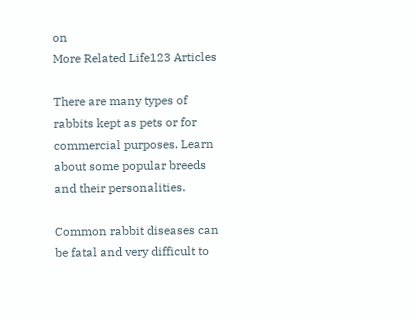on
More Related Life123 Articles

There are many types of rabbits kept as pets or for commercial purposes. Learn about some popular breeds and their personalities.

Common rabbit diseases can be fatal and very difficult to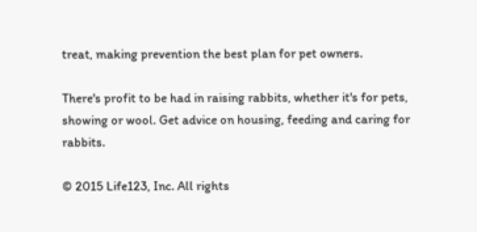treat, making prevention the best plan for pet owners.

There's profit to be had in raising rabbits, whether it's for pets, showing or wool. Get advice on housing, feeding and caring for rabbits.

© 2015 Life123, Inc. All rights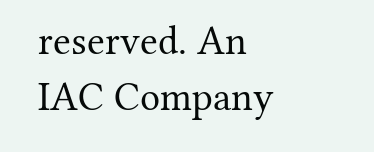reserved. An IAC Company